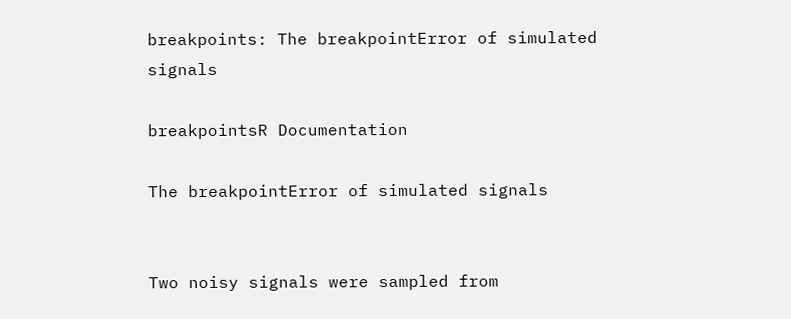breakpoints: The breakpointError of simulated signals

breakpointsR Documentation

The breakpointError of simulated signals


Two noisy signals were sampled from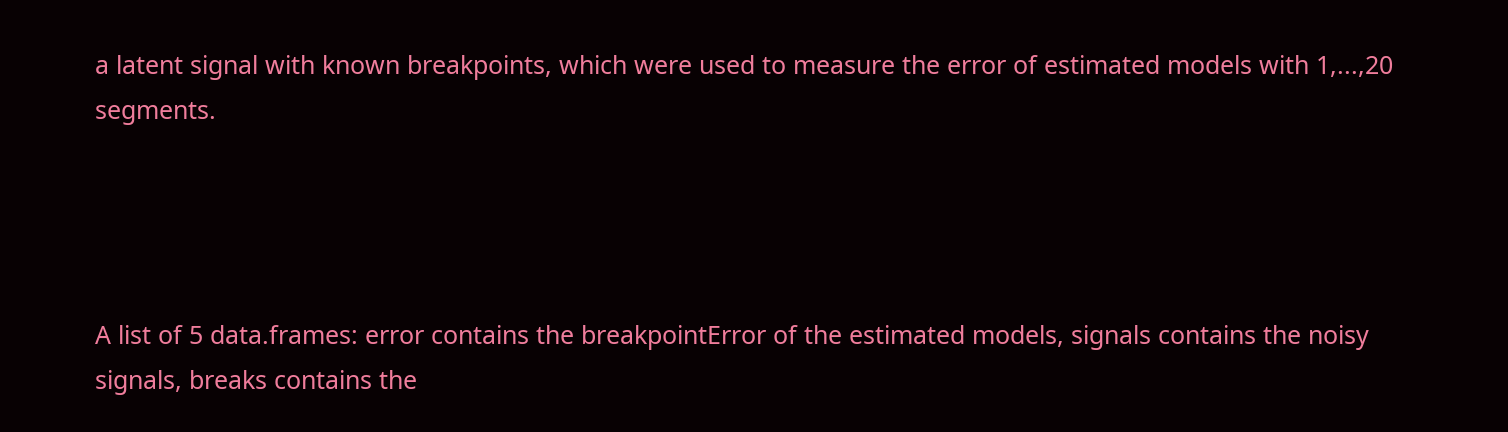a latent signal with known breakpoints, which were used to measure the error of estimated models with 1,...,20 segments.




A list of 5 data.frames: error contains the breakpointError of the estimated models, signals contains the noisy signals, breaks contains the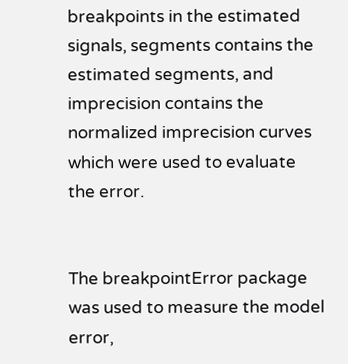breakpoints in the estimated signals, segments contains the estimated segments, and imprecision contains the normalized imprecision curves which were used to evaluate the error.


The breakpointError package was used to measure the model error,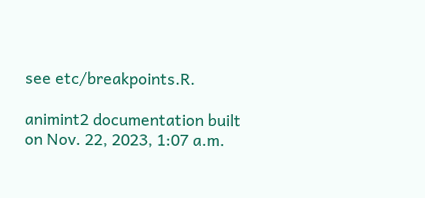see etc/breakpoints.R.

animint2 documentation built on Nov. 22, 2023, 1:07 a.m.